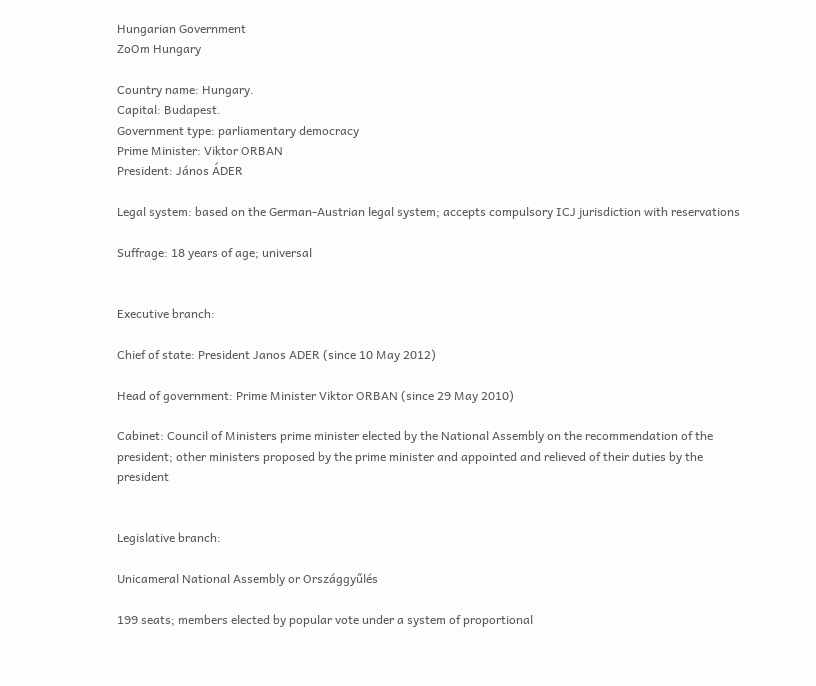Hungarian Government
ZoOm Hungary

Country name: Hungary.
Capital: Budapest.
Government type: parliamentary democracy
Prime Minister: Viktor ORBAN
President: János ÁDER

Legal system: based on the German-Austrian legal system; accepts compulsory ICJ jurisdiction with reservations

Suffrage: 18 years of age; universal


Executive branch:

Chief of state: President Janos ADER (since 10 May 2012)

Head of government: Prime Minister Viktor ORBAN (since 29 May 2010)

Cabinet: Council of Ministers prime minister elected by the National Assembly on the recommendation of the president; other ministers proposed by the prime minister and appointed and relieved of their duties by the president


Legislative branch:

Unicameral National Assembly or Országgyűlés

199 seats; members elected by popular vote under a system of proportional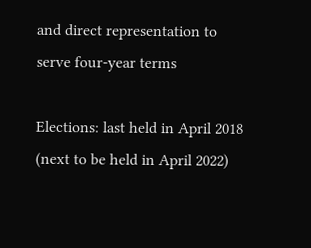and direct representation to serve four-year terms

Elections: last held in April 2018 (next to be held in April 2022)